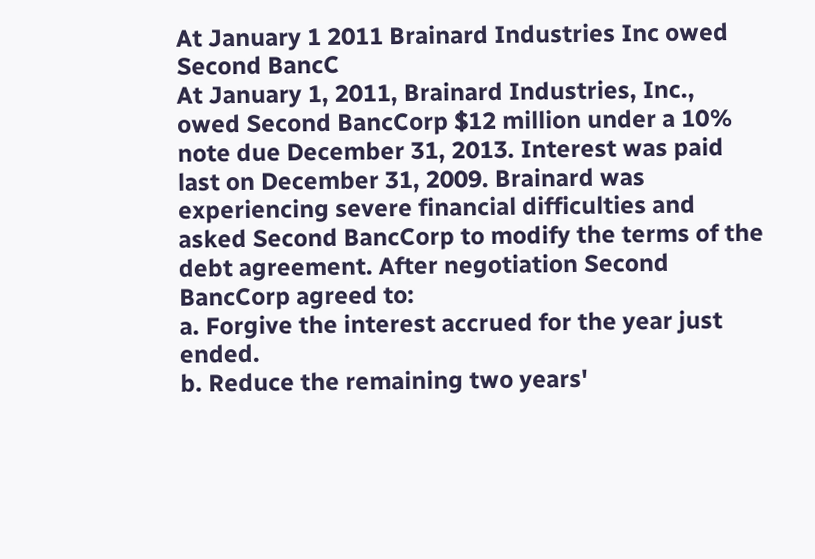At January 1 2011 Brainard Industries Inc owed Second BancC
At January 1, 2011, Brainard Industries, Inc., owed Second BancCorp $12 million under a 10% note due December 31, 2013. Interest was paid last on December 31, 2009. Brainard was experiencing severe financial difficulties and asked Second BancCorp to modify the terms of the debt agreement. After negotiation Second BancCorp agreed to:
a. Forgive the interest accrued for the year just ended.
b. Reduce the remaining two years'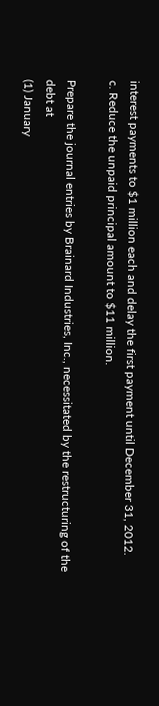interest payments to $1 million each and delay the first payment until December 31, 2012.
c. Reduce the unpaid principal amount to $11 million.

Prepare the journal entries by Brainard Industries, Inc., necessitated by the restructuring of the debt at
(1) January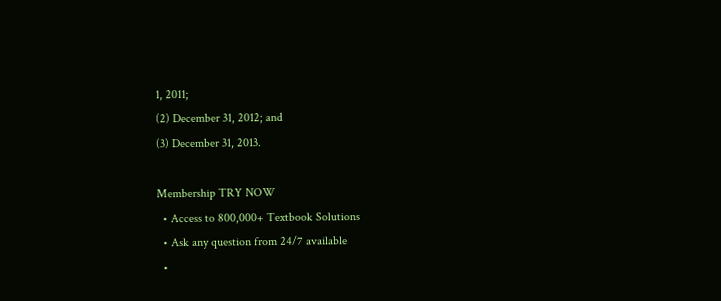1, 2011;
(2) December 31, 2012; and
(3) December 31, 2013.

Membership TRY NOW
  • Access to 800,000+ Textbook Solutions
  • Ask any question from 24/7 available
  •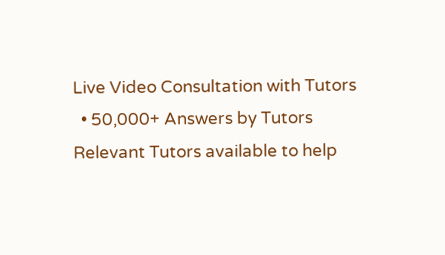Live Video Consultation with Tutors
  • 50,000+ Answers by Tutors
Relevant Tutors available to help